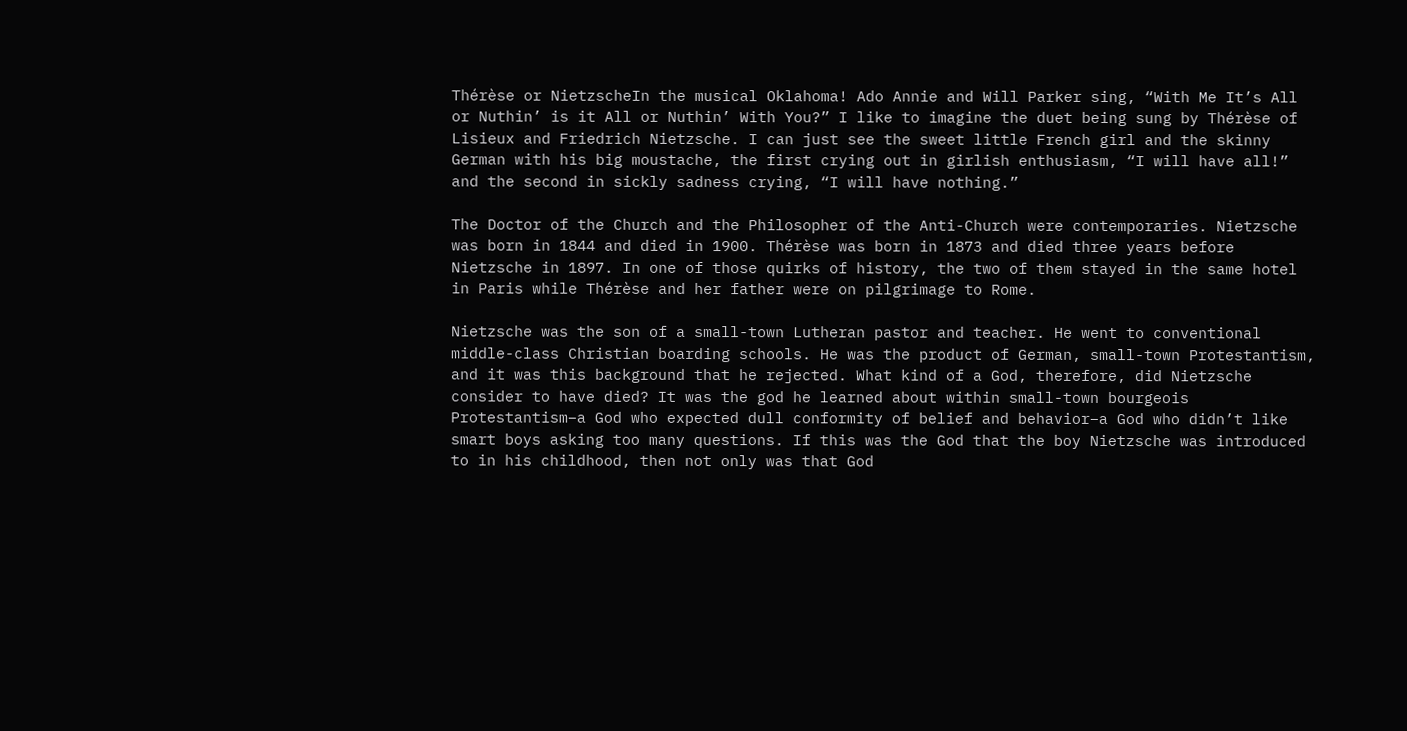Thérèse or NietzscheIn the musical Oklahoma! Ado Annie and Will Parker sing, “With Me It’s All or Nuthin’ is it All or Nuthin’ With You?” I like to imagine the duet being sung by Thérèse of Lisieux and Friedrich Nietzsche. I can just see the sweet little French girl and the skinny German with his big moustache, the first crying out in girlish enthusiasm, “I will have all!” and the second in sickly sadness crying, “I will have nothing.”

The Doctor of the Church and the Philosopher of the Anti-Church were contemporaries. Nietzsche was born in 1844 and died in 1900. Thérèse was born in 1873 and died three years before Nietzsche in 1897. In one of those quirks of history, the two of them stayed in the same hotel in Paris while Thérèse and her father were on pilgrimage to Rome.

Nietzsche was the son of a small-town Lutheran pastor and teacher. He went to conventional middle-class Christian boarding schools. He was the product of German, small-town Protestantism, and it was this background that he rejected. What kind of a God, therefore, did Nietzsche consider to have died? It was the god he learned about within small-town bourgeois Protestantism–a God who expected dull conformity of belief and behavior–a God who didn’t like smart boys asking too many questions. If this was the God that the boy Nietzsche was introduced to in his childhood, then not only was that God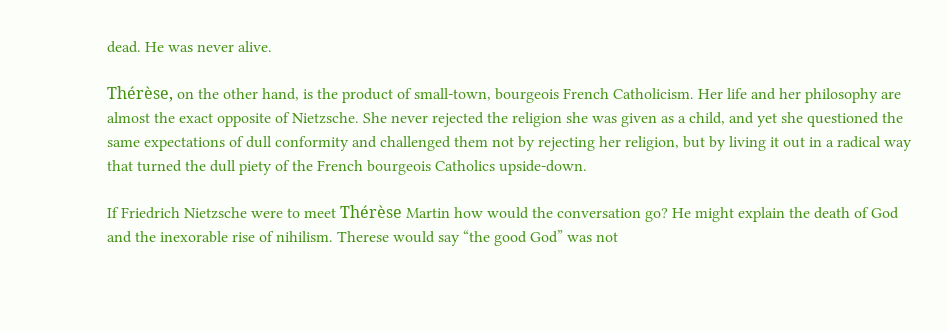dead. He was never alive.

Thérèse, on the other hand, is the product of small-town, bourgeois French Catholicism. Her life and her philosophy are almost the exact opposite of Nietzsche. She never rejected the religion she was given as a child, and yet she questioned the same expectations of dull conformity and challenged them not by rejecting her religion, but by living it out in a radical way that turned the dull piety of the French bourgeois Catholics upside-down.

If Friedrich Nietzsche were to meet Thérèse Martin how would the conversation go? He might explain the death of God and the inexorable rise of nihilism. Therese would say “the good God” was not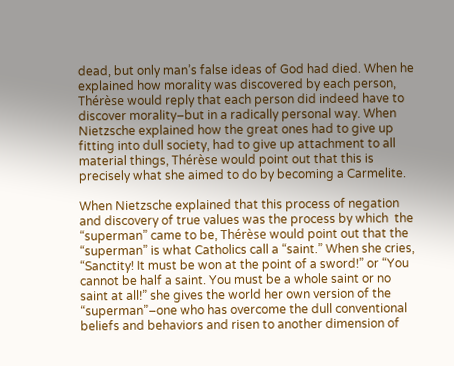dead, but only man’s false ideas of God had died. When he explained how morality was discovered by each person, Thérèse would reply that each person did indeed have to discover morality–but in a radically personal way. When Nietzsche explained how the great ones had to give up fitting into dull society, had to give up attachment to all material things, Thérèse would point out that this is precisely what she aimed to do by becoming a Carmelite.

When Nietzsche explained that this process of negation and discovery of true values was the process by which  the “superman” came to be, Thérèse would point out that the “superman” is what Catholics call a “saint.” When she cries, “Sanctity! It must be won at the point of a sword!” or “You cannot be half a saint. You must be a whole saint or no saint at all!” she gives the world her own version of the “superman”–one who has overcome the dull conventional beliefs and behaviors and risen to another dimension of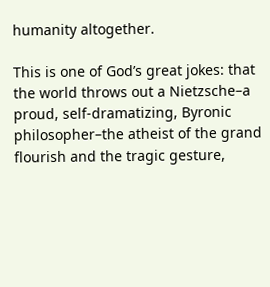humanity altogether.

This is one of God’s great jokes: that the world throws out a Nietzsche–a proud, self-dramatizing, Byronic philosopher–the atheist of the grand flourish and the tragic gesture,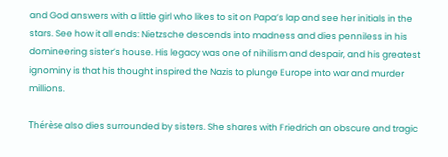and God answers with a little girl who likes to sit on Papa’s lap and see her initials in the stars. See how it all ends: Nietzsche descends into madness and dies penniless in his domineering sister’s house. His legacy was one of nihilism and despair, and his greatest ignominy is that his thought inspired the Nazis to plunge Europe into war and murder millions.

Thérèse also dies surrounded by sisters. She shares with Friedrich an obscure and tragic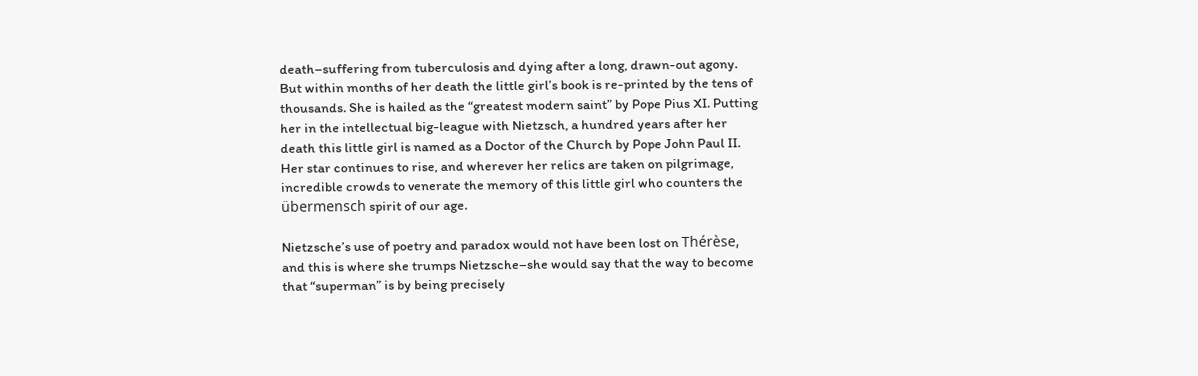death–suffering from tuberculosis and dying after a long, drawn-out agony. But within months of her death the little girl’s book is re-printed by the tens of thousands. She is hailed as the “greatest modern saint” by Pope Pius XI. Putting her in the intellectual big-league with Nietzsch, a hundred years after her death this little girl is named as a Doctor of the Church by Pope John Paul II. Her star continues to rise, and wherever her relics are taken on pilgrimage, incredible crowds to venerate the memory of this little girl who counters the übermensch spirit of our age.

Nietzsche’s use of poetry and paradox would not have been lost on Thérèse, and this is where she trumps Nietzsche–she would say that the way to become that “superman” is by being precisely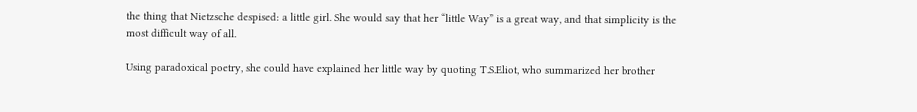the thing that Nietzsche despised: a little girl. She would say that her “little Way” is a great way, and that simplicity is the most difficult way of all.

Using paradoxical poetry, she could have explained her little way by quoting T.S.Eliot, who summarized her brother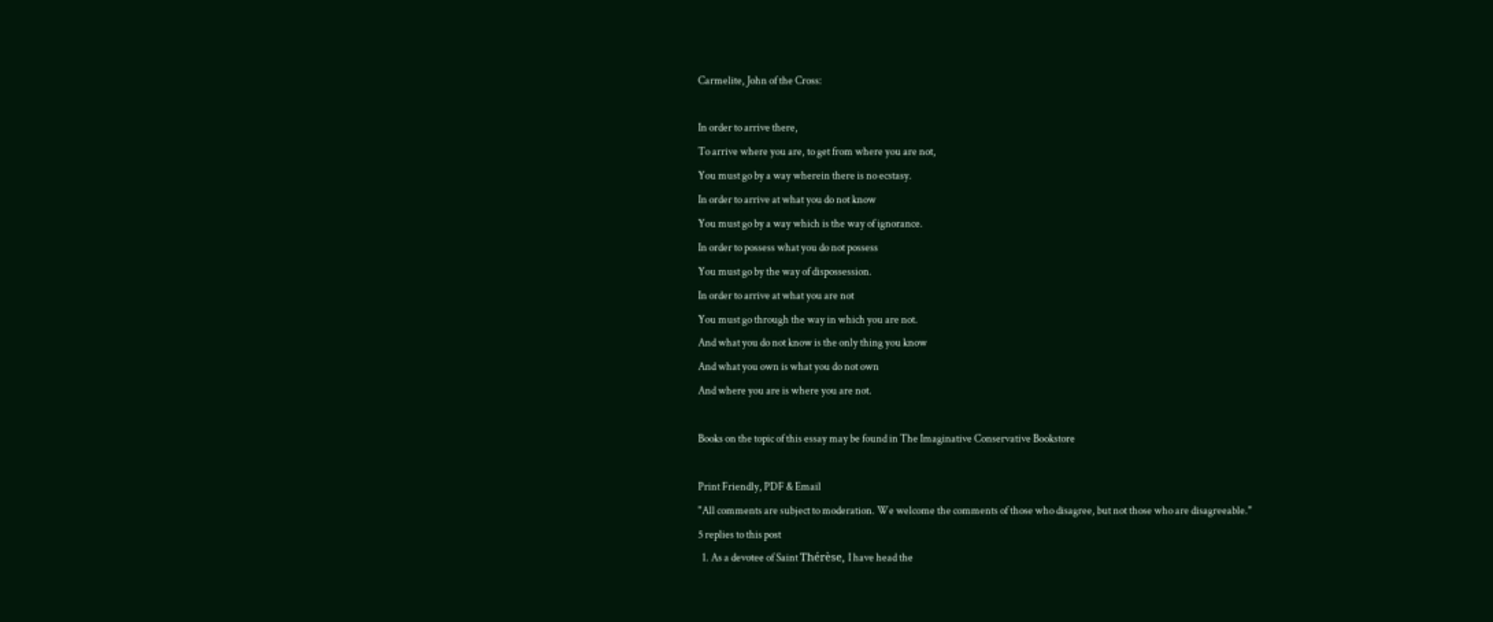Carmelite, John of the Cross:

In order to arrive there,
To arrive where you are, to get from where you are not,
You must go by a way wherein there is no ecstasy.
In order to arrive at what you do not know
You must go by a way which is the way of ignorance.
In order to possess what you do not possess
You must go by the way of dispossession.
In order to arrive at what you are not
You must go through the way in which you are not.
And what you do not know is the only thing you know
And what you own is what you do not own
And where you are is where you are not.

Books on the topic of this essay may be found in The Imaginative Conservative Bookstore

Print Friendly, PDF & Email
"All comments are subject to moderation. We welcome the comments of those who disagree, but not those who are disagreeable."
5 replies to this post
  1. As a devotee of Saint Thérèse, I have head the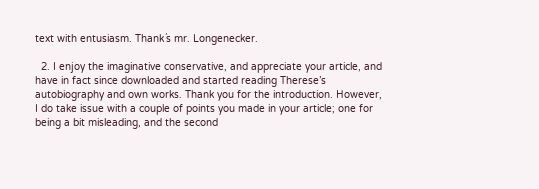text with entusiasm. Thank´s mr. Longenecker.

  2. I enjoy the imaginative conservative, and appreciate your article, and have in fact since downloaded and started reading Therese’s autobiography and own works. Thank you for the introduction. However, I do take issue with a couple of points you made in your article; one for being a bit misleading, and the second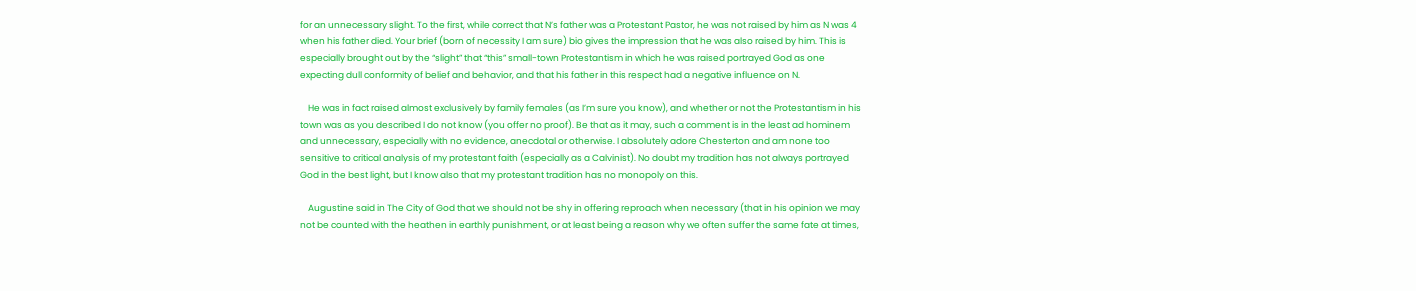for an unnecessary slight. To the first, while correct that N’s father was a Protestant Pastor, he was not raised by him as N was 4 when his father died. Your brief (born of necessity I am sure) bio gives the impression that he was also raised by him. This is especially brought out by the “slight” that “this” small-town Protestantism in which he was raised portrayed God as one expecting dull conformity of belief and behavior, and that his father in this respect had a negative influence on N.

    He was in fact raised almost exclusively by family females (as I’m sure you know), and whether or not the Protestantism in his town was as you described I do not know (you offer no proof). Be that as it may, such a comment is in the least ad hominem and unnecessary, especially with no evidence, anecdotal or otherwise. I absolutely adore Chesterton and am none too sensitive to critical analysis of my protestant faith (especially as a Calvinist). No doubt my tradition has not always portrayed God in the best light, but I know also that my protestant tradition has no monopoly on this.

    Augustine said in The City of God that we should not be shy in offering reproach when necessary (that in his opinion we may not be counted with the heathen in earthly punishment, or at least being a reason why we often suffer the same fate at times,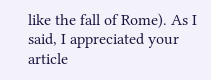like the fall of Rome). As I said, I appreciated your article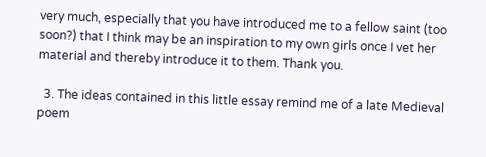very much, especially that you have introduced me to a fellow saint (too soon?) that I think may be an inspiration to my own girls once I vet her material and thereby introduce it to them. Thank you.

  3. The ideas contained in this little essay remind me of a late Medieval poem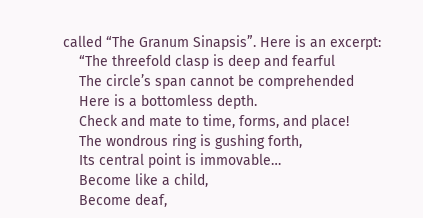called “The Granum Sinapsis”. Here is an excerpt:
    “The threefold clasp is deep and fearful
    The circle’s span cannot be comprehended
    Here is a bottomless depth.
    Check and mate to time, forms, and place!
    The wondrous ring is gushing forth,
    Its central point is immovable…
    Become like a child,
    Become deaf,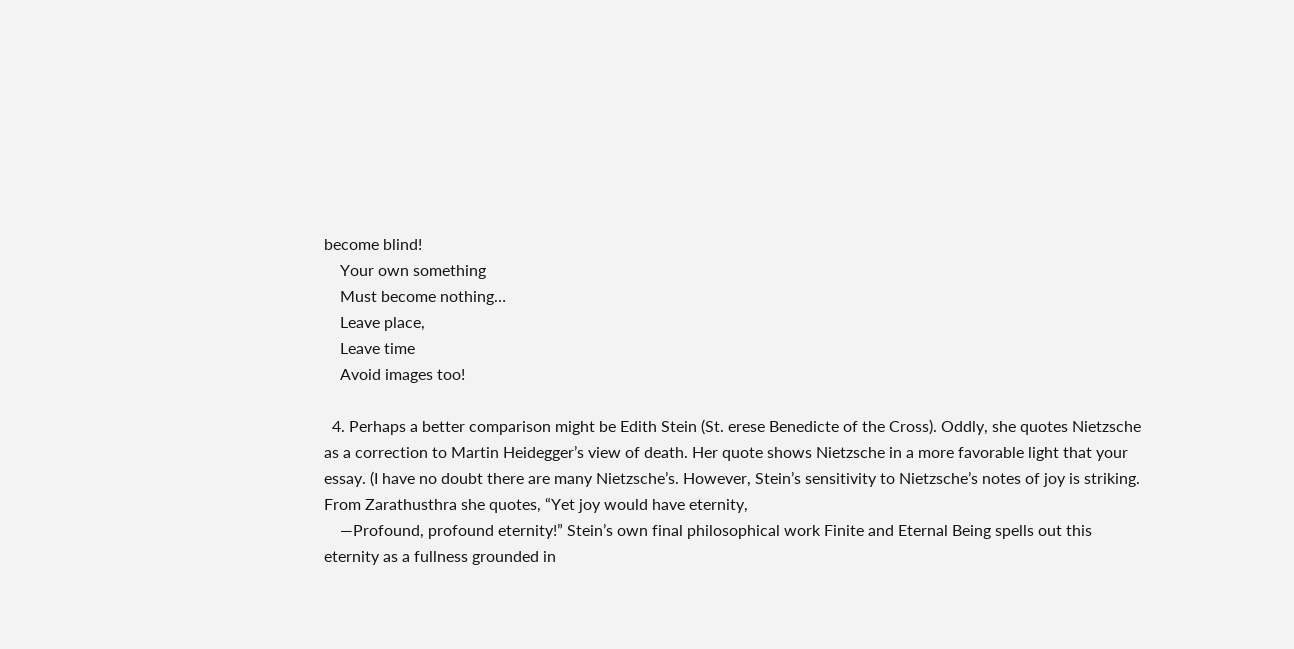become blind!
    Your own something
    Must become nothing…
    Leave place,
    Leave time
    Avoid images too!

  4. Perhaps a better comparison might be Edith Stein (St. erese Benedicte of the Cross). Oddly, she quotes Nietzsche as a correction to Martin Heidegger’s view of death. Her quote shows Nietzsche in a more favorable light that your essay. (I have no doubt there are many Nietzsche’s. However, Stein’s sensitivity to Nietzsche’s notes of joy is striking. From Zarathusthra she quotes, “Yet joy would have eternity,
    —Profound, profound eternity!” Stein’s own final philosophical work Finite and Eternal Being spells out this eternity as a fullness grounded in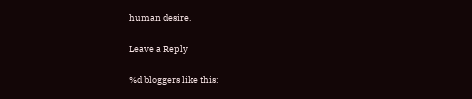human desire.

Leave a Reply

%d bloggers like this: